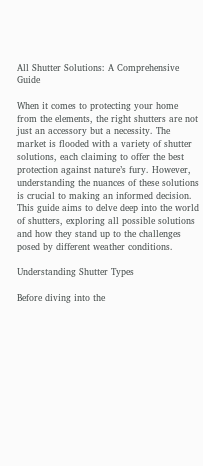All Shutter Solutions: A Comprehensive Guide

When it comes to protecting your home from the elements, the right shutters are not just an accessory but a necessity. The market is flooded with a variety of shutter solutions, each claiming to offer the best protection against nature’s fury. However, understanding the nuances of these solutions is crucial to making an informed decision. This guide aims to delve deep into the world of shutters, exploring all possible solutions and how they stand up to the challenges posed by different weather conditions.

Understanding Shutter Types

Before diving into the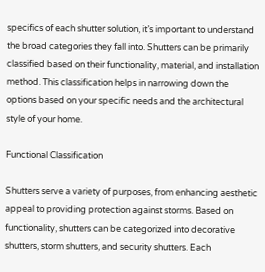specifics of each shutter solution, it’s important to understand the broad categories they fall into. Shutters can be primarily classified based on their functionality, material, and installation method. This classification helps in narrowing down the options based on your specific needs and the architectural style of your home.

Functional Classification

Shutters serve a variety of purposes, from enhancing aesthetic appeal to providing protection against storms. Based on functionality, shutters can be categorized into decorative shutters, storm shutters, and security shutters. Each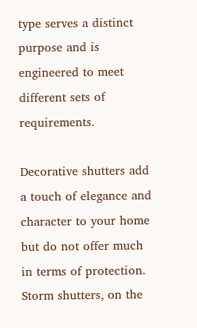type serves a distinct purpose and is engineered to meet different sets of requirements.

Decorative shutters add a touch of elegance and character to your home but do not offer much in terms of protection. Storm shutters, on the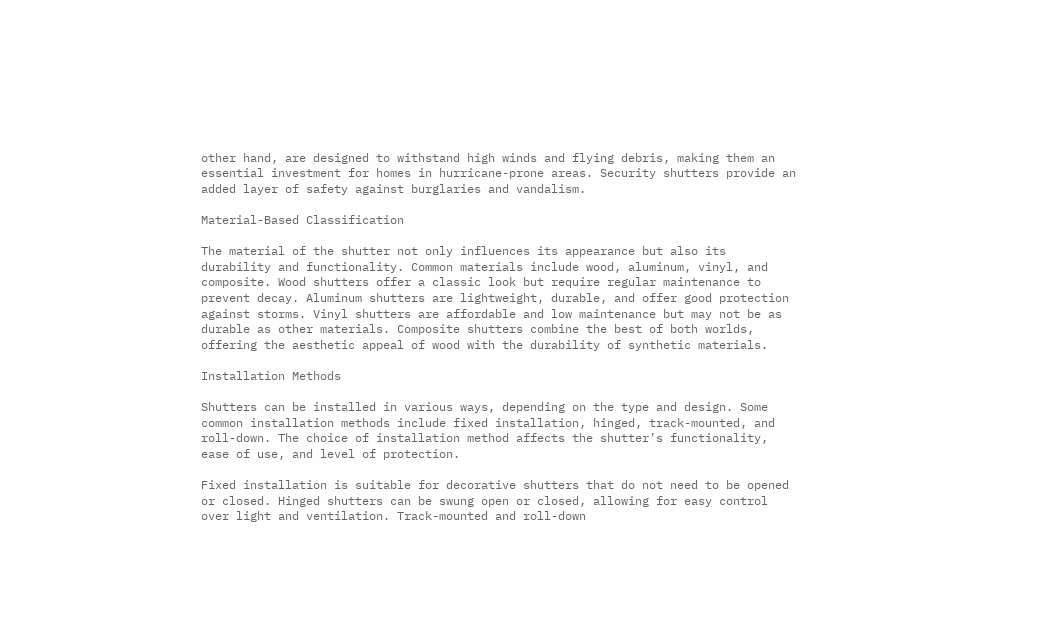other hand, are designed to withstand high winds and flying debris, making them an essential investment for homes in hurricane-prone areas. Security shutters provide an added layer of safety against burglaries and vandalism.

Material-Based Classification

The material of the shutter not only influences its appearance but also its durability and functionality. Common materials include wood, aluminum, vinyl, and composite. Wood shutters offer a classic look but require regular maintenance to prevent decay. Aluminum shutters are lightweight, durable, and offer good protection against storms. Vinyl shutters are affordable and low maintenance but may not be as durable as other materials. Composite shutters combine the best of both worlds, offering the aesthetic appeal of wood with the durability of synthetic materials.

Installation Methods

Shutters can be installed in various ways, depending on the type and design. Some common installation methods include fixed installation, hinged, track-mounted, and roll-down. The choice of installation method affects the shutter’s functionality, ease of use, and level of protection.

Fixed installation is suitable for decorative shutters that do not need to be opened or closed. Hinged shutters can be swung open or closed, allowing for easy control over light and ventilation. Track-mounted and roll-down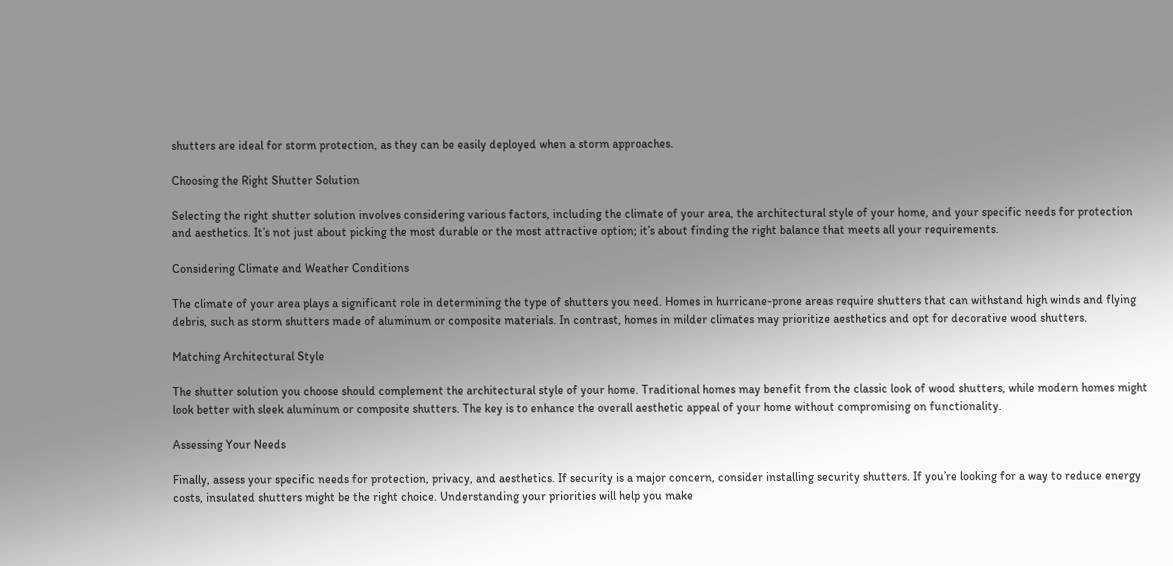shutters are ideal for storm protection, as they can be easily deployed when a storm approaches.

Choosing the Right Shutter Solution

Selecting the right shutter solution involves considering various factors, including the climate of your area, the architectural style of your home, and your specific needs for protection and aesthetics. It’s not just about picking the most durable or the most attractive option; it’s about finding the right balance that meets all your requirements.

Considering Climate and Weather Conditions

The climate of your area plays a significant role in determining the type of shutters you need. Homes in hurricane-prone areas require shutters that can withstand high winds and flying debris, such as storm shutters made of aluminum or composite materials. In contrast, homes in milder climates may prioritize aesthetics and opt for decorative wood shutters.

Matching Architectural Style

The shutter solution you choose should complement the architectural style of your home. Traditional homes may benefit from the classic look of wood shutters, while modern homes might look better with sleek aluminum or composite shutters. The key is to enhance the overall aesthetic appeal of your home without compromising on functionality.

Assessing Your Needs

Finally, assess your specific needs for protection, privacy, and aesthetics. If security is a major concern, consider installing security shutters. If you’re looking for a way to reduce energy costs, insulated shutters might be the right choice. Understanding your priorities will help you make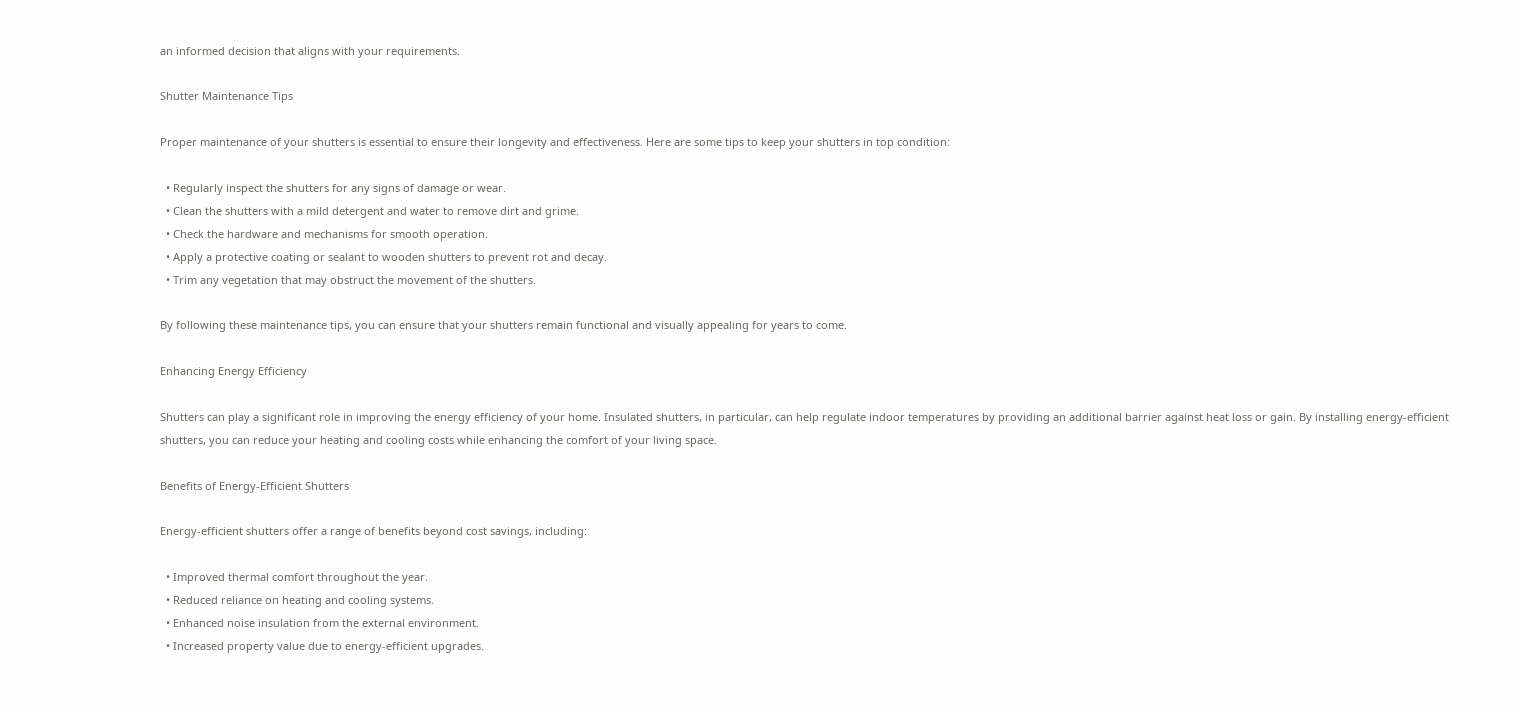an informed decision that aligns with your requirements.

Shutter Maintenance Tips

Proper maintenance of your shutters is essential to ensure their longevity and effectiveness. Here are some tips to keep your shutters in top condition:

  • Regularly inspect the shutters for any signs of damage or wear.
  • Clean the shutters with a mild detergent and water to remove dirt and grime.
  • Check the hardware and mechanisms for smooth operation.
  • Apply a protective coating or sealant to wooden shutters to prevent rot and decay.
  • Trim any vegetation that may obstruct the movement of the shutters.

By following these maintenance tips, you can ensure that your shutters remain functional and visually appealing for years to come.

Enhancing Energy Efficiency

Shutters can play a significant role in improving the energy efficiency of your home. Insulated shutters, in particular, can help regulate indoor temperatures by providing an additional barrier against heat loss or gain. By installing energy-efficient shutters, you can reduce your heating and cooling costs while enhancing the comfort of your living space.

Benefits of Energy-Efficient Shutters

Energy-efficient shutters offer a range of benefits beyond cost savings, including:

  • Improved thermal comfort throughout the year.
  • Reduced reliance on heating and cooling systems.
  • Enhanced noise insulation from the external environment.
  • Increased property value due to energy-efficient upgrades.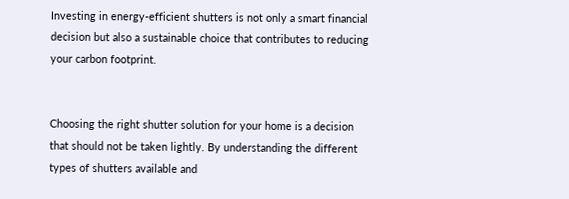Investing in energy-efficient shutters is not only a smart financial decision but also a sustainable choice that contributes to reducing your carbon footprint.


Choosing the right shutter solution for your home is a decision that should not be taken lightly. By understanding the different types of shutters available and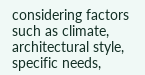considering factors such as climate, architectural style, specific needs,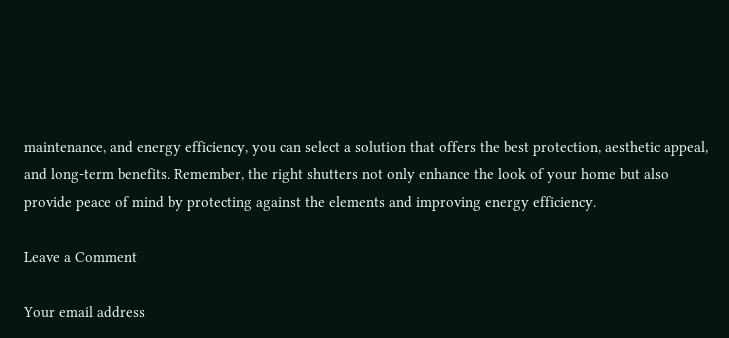maintenance, and energy efficiency, you can select a solution that offers the best protection, aesthetic appeal, and long-term benefits. Remember, the right shutters not only enhance the look of your home but also provide peace of mind by protecting against the elements and improving energy efficiency.

Leave a Comment

Your email address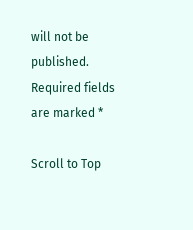will not be published. Required fields are marked *

Scroll to Top